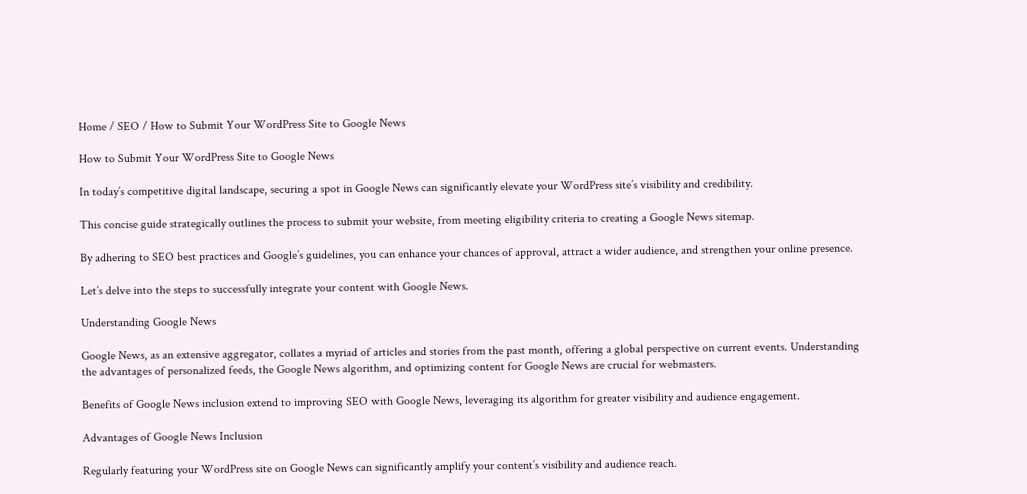Home / SEO / How to Submit Your WordPress Site to Google News

How to Submit Your WordPress Site to Google News

In today’s competitive digital landscape, securing a spot in Google News can significantly elevate your WordPress site’s visibility and credibility.

This concise guide strategically outlines the process to submit your website, from meeting eligibility criteria to creating a Google News sitemap.

By adhering to SEO best practices and Google’s guidelines, you can enhance your chances of approval, attract a wider audience, and strengthen your online presence.

Let’s delve into the steps to successfully integrate your content with Google News.

Understanding Google News

Google News, as an extensive aggregator, collates a myriad of articles and stories from the past month, offering a global perspective on current events. Understanding the advantages of personalized feeds, the Google News algorithm, and optimizing content for Google News are crucial for webmasters.

Benefits of Google News inclusion extend to improving SEO with Google News, leveraging its algorithm for greater visibility and audience engagement.

Advantages of Google News Inclusion

Regularly featuring your WordPress site on Google News can significantly amplify your content’s visibility and audience reach.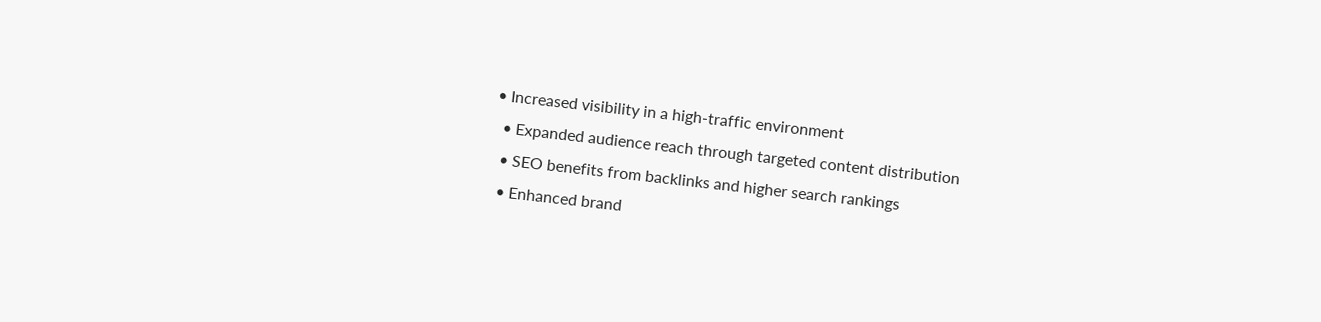• Increased visibility in a high-traffic environment
  • Expanded audience reach through targeted content distribution
  • SEO benefits from backlinks and higher search rankings
  • Enhanced brand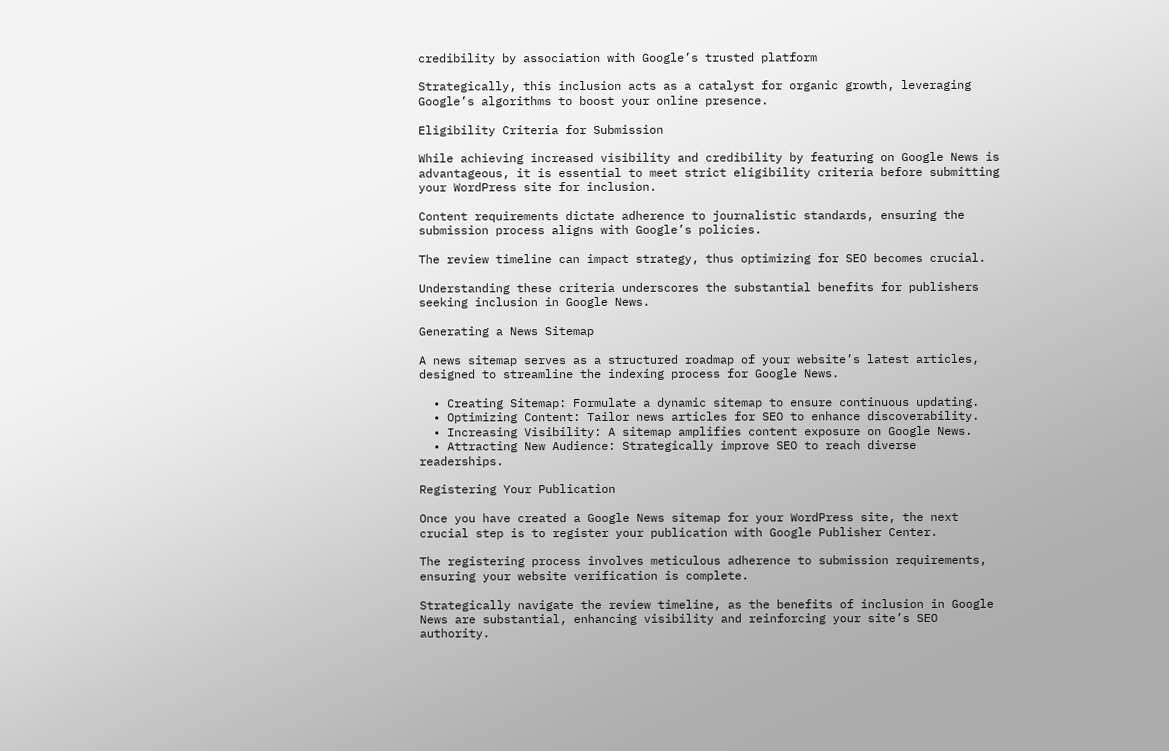credibility by association with Google’s trusted platform

Strategically, this inclusion acts as a catalyst for organic growth, leveraging Google’s algorithms to boost your online presence.

Eligibility Criteria for Submission

While achieving increased visibility and credibility by featuring on Google News is advantageous, it is essential to meet strict eligibility criteria before submitting your WordPress site for inclusion.

Content requirements dictate adherence to journalistic standards, ensuring the submission process aligns with Google’s policies.

The review timeline can impact strategy, thus optimizing for SEO becomes crucial.

Understanding these criteria underscores the substantial benefits for publishers seeking inclusion in Google News.

Generating a News Sitemap

A news sitemap serves as a structured roadmap of your website’s latest articles, designed to streamline the indexing process for Google News.

  • Creating Sitemap: Formulate a dynamic sitemap to ensure continuous updating.
  • Optimizing Content: Tailor news articles for SEO to enhance discoverability.
  • Increasing Visibility: A sitemap amplifies content exposure on Google News.
  • Attracting New Audience: Strategically improve SEO to reach diverse readerships.

Registering Your Publication

Once you have created a Google News sitemap for your WordPress site, the next crucial step is to register your publication with Google Publisher Center.

The registering process involves meticulous adherence to submission requirements, ensuring your website verification is complete.

Strategically navigate the review timeline, as the benefits of inclusion in Google News are substantial, enhancing visibility and reinforcing your site’s SEO authority.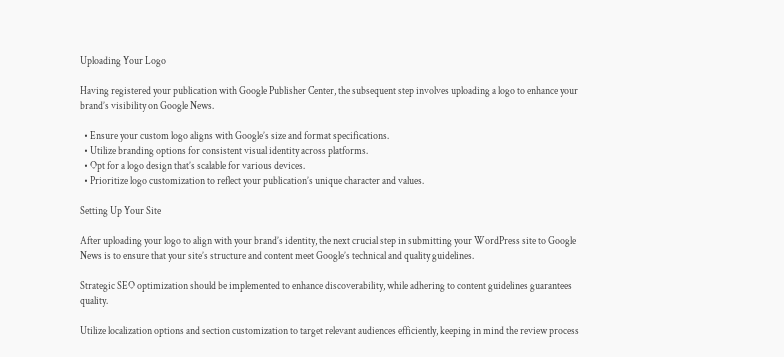Uploading Your Logo

Having registered your publication with Google Publisher Center, the subsequent step involves uploading a logo to enhance your brand’s visibility on Google News.

  • Ensure your custom logo aligns with Google’s size and format specifications.
  • Utilize branding options for consistent visual identity across platforms.
  • Opt for a logo design that’s scalable for various devices.
  • Prioritize logo customization to reflect your publication’s unique character and values.

Setting Up Your Site

After uploading your logo to align with your brand’s identity, the next crucial step in submitting your WordPress site to Google News is to ensure that your site’s structure and content meet Google’s technical and quality guidelines.

Strategic SEO optimization should be implemented to enhance discoverability, while adhering to content guidelines guarantees quality.

Utilize localization options and section customization to target relevant audiences efficiently, keeping in mind the review process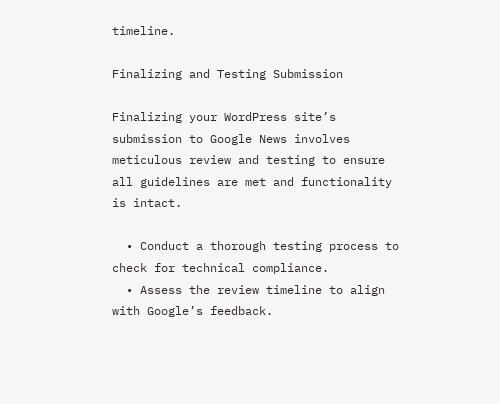timeline.

Finalizing and Testing Submission

Finalizing your WordPress site’s submission to Google News involves meticulous review and testing to ensure all guidelines are met and functionality is intact.

  • Conduct a thorough testing process to check for technical compliance.
  • Assess the review timeline to align with Google’s feedback.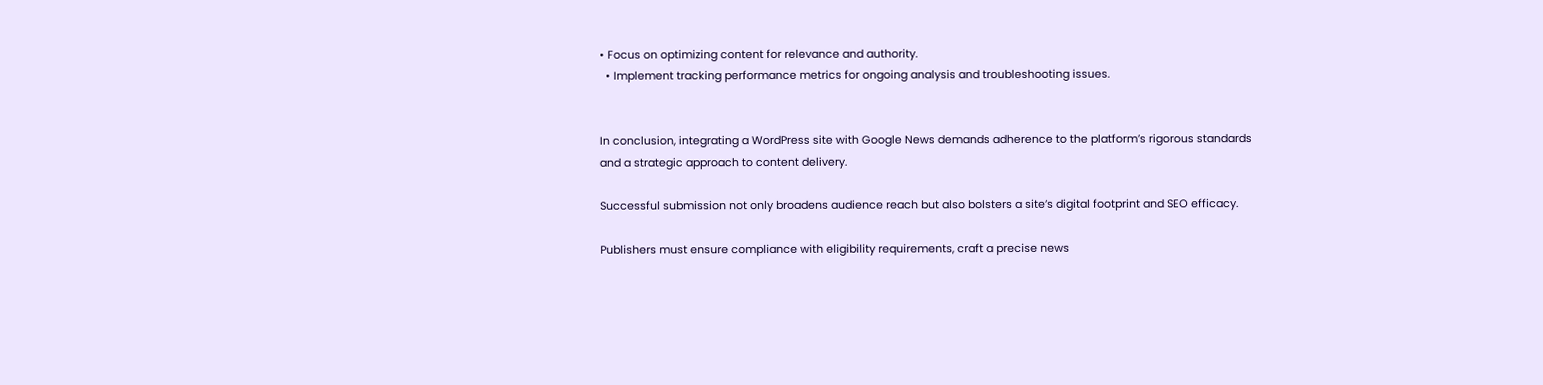• Focus on optimizing content for relevance and authority.
  • Implement tracking performance metrics for ongoing analysis and troubleshooting issues.


In conclusion, integrating a WordPress site with Google News demands adherence to the platform’s rigorous standards and a strategic approach to content delivery.

Successful submission not only broadens audience reach but also bolsters a site’s digital footprint and SEO efficacy.

Publishers must ensure compliance with eligibility requirements, craft a precise news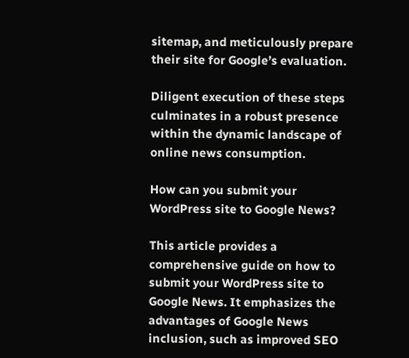sitemap, and meticulously prepare their site for Google’s evaluation.

Diligent execution of these steps culminates in a robust presence within the dynamic landscape of online news consumption.

How can you submit your WordPress site to Google News?

This article provides a comprehensive guide on how to submit your WordPress site to Google News. It emphasizes the advantages of Google News inclusion, such as improved SEO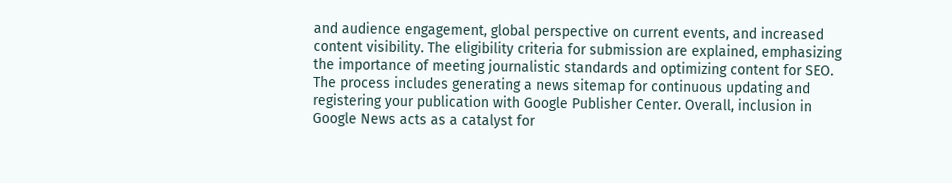and audience engagement, global perspective on current events, and increased content visibility. The eligibility criteria for submission are explained, emphasizing the importance of meeting journalistic standards and optimizing content for SEO. The process includes generating a news sitemap for continuous updating and registering your publication with Google Publisher Center. Overall, inclusion in Google News acts as a catalyst for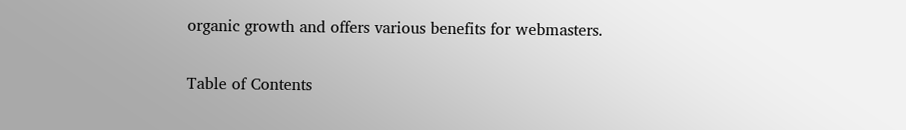organic growth and offers various benefits for webmasters.

Table of Contents